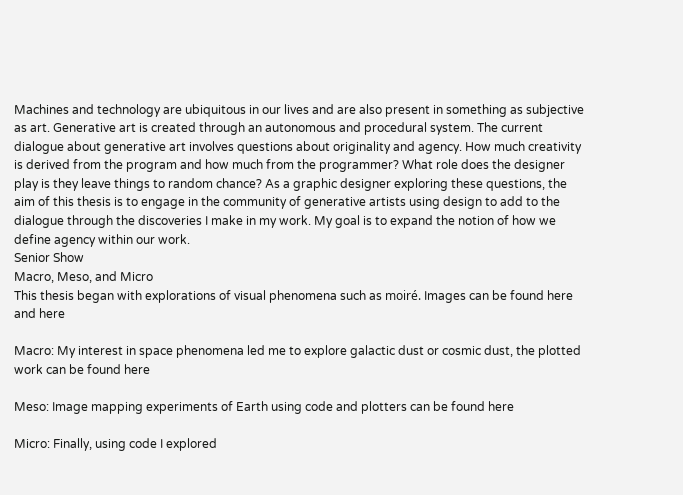Machines and technology are ubiquitous in our lives and are also present in something as subjective as art. Generative art is created through an autonomous and procedural system. The current dialogue about generative art involves questions about originality and agency. How much creativity is derived from the program and how much from the programmer? What role does the designer play is they leave things to random chance? As a graphic designer exploring these questions, the aim of this thesis is to engage in the community of generative artists using design to add to the dialogue through the discoveries I make in my work. My goal is to expand the notion of how we define agency within our work.
Senior Show
Macro, Meso, and Micro
This thesis began with explorations of visual phenomena such as moiré. Images can be found here and here

Macro: My interest in space phenomena led me to explore galactic dust or cosmic dust, the plotted work can be found here

Meso: Image mapping experiments of Earth using code and plotters can be found here

Micro: Finally, using code I explored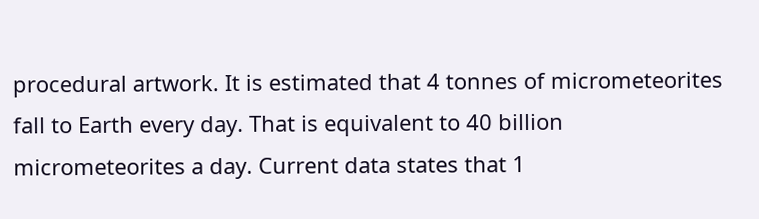procedural artwork. It is estimated that 4 tonnes of micrometeorites fall to Earth every day. That is equivalent to 40 billion micrometeorites a day. Current data states that 1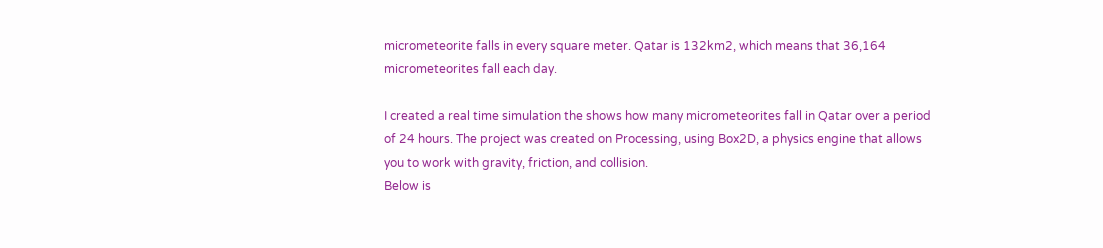micrometeorite falls in every square meter. Qatar is 132km2, which means that 36,164 micrometeorites fall each day.

I created a real time simulation the shows how many micrometeorites fall in Qatar over a period of 24 hours. The project was created on Processing, using Box2D, a physics engine that allows you to work with gravity, friction, and collision.
Below is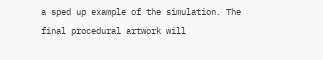a sped up example of the simulation. The final procedural artwork will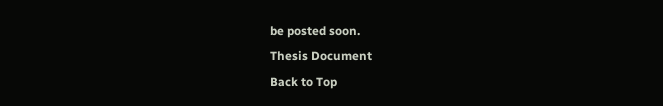be posted soon.
Thesis Document
Back to Top